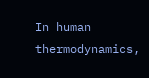In human thermodynamics,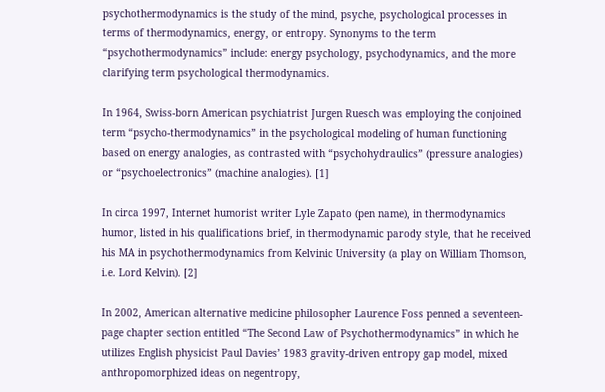psychothermodynamics is the study of the mind, psyche, psychological processes in terms of thermodynamics, energy, or entropy. Synonyms to the term “psychothermodynamics” include: energy psychology, psychodynamics, and the more clarifying term psychological thermodynamics.

In 1964, Swiss-born American psychiatrist Jurgen Ruesch was employing the conjoined term “psycho-thermodynamics” in the psychological modeling of human functioning based on energy analogies, as contrasted with “psychohydraulics” (pressure analogies) or “psychoelectronics” (machine analogies). [1]

In circa 1997, Internet humorist writer Lyle Zapato (pen name), in thermodynamics humor, listed in his qualifications brief, in thermodynamic parody style, that he received his MA in psychothermodynamics from Kelvinic University (a play on William Thomson, i.e. Lord Kelvin). [2]

In 2002, American alternative medicine philosopher Laurence Foss penned a seventeen-page chapter section entitled “The Second Law of Psychothermodynamics” in which he utilizes English physicist Paul Davies’ 1983 gravity-driven entropy gap model, mixed anthropomorphized ideas on negentropy,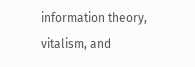information theory, vitalism, and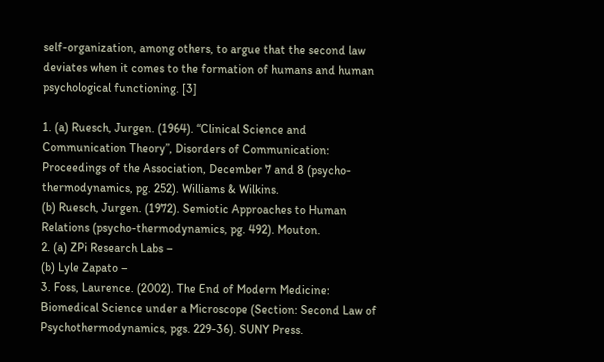self-organization, among others, to argue that the second law deviates when it comes to the formation of humans and human psychological functioning. [3]

1. (a) Ruesch, Jurgen. (1964). “Clinical Science and Communication Theory”, Disorders of Communication: Proceedings of the Association, December 7 and 8 (psycho-thermodynamics, pg. 252). Williams & Wilkins.
(b) Ruesch, Jurgen. (1972). Semiotic Approaches to Human Relations (psycho-thermodynamics, pg. 492). Mouton.
2. (a) ZPi Research Labs –
(b) Lyle Zapato –
3. Foss, Laurence. (2002). The End of Modern Medicine: Biomedical Science under a Microscope (Section: Second Law of Psychothermodynamics, pgs. 229-36). SUNY Press.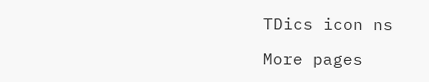TDics icon ns

More pages